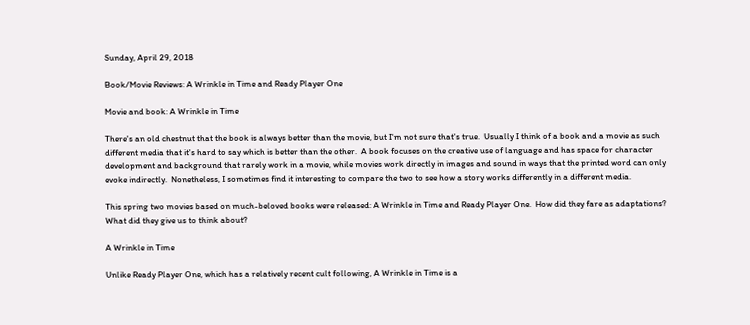Sunday, April 29, 2018

Book/Movie Reviews: A Wrinkle in Time and Ready Player One

Movie and book: A Wrinkle in Time

There's an old chestnut that the book is always better than the movie, but I'm not sure that's true.  Usually I think of a book and a movie as such different media that it's hard to say which is better than the other.  A book focuses on the creative use of language and has space for character development and background that rarely work in a movie, while movies work directly in images and sound in ways that the printed word can only evoke indirectly.  Nonetheless, I sometimes find it interesting to compare the two to see how a story works differently in a different media.

This spring two movies based on much-beloved books were released: A Wrinkle in Time and Ready Player One.  How did they fare as adaptations?  What did they give us to think about?

A Wrinkle in Time

Unlike Ready Player One, which has a relatively recent cult following, A Wrinkle in Time is a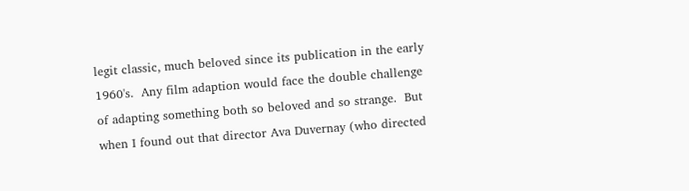legit classic, much beloved since its publication in the early 1960's.  Any film adaption would face the double challenge of adapting something both so beloved and so strange.  But when I found out that director Ava Duvernay (who directed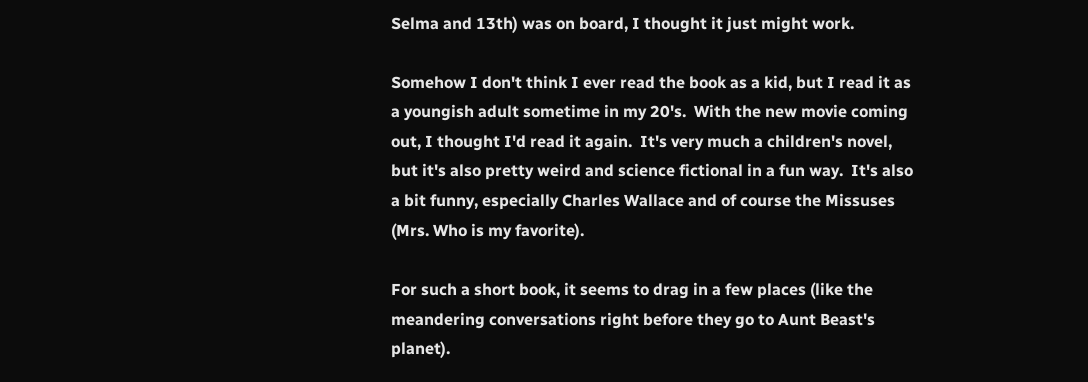Selma and 13th) was on board, I thought it just might work.

Somehow I don't think I ever read the book as a kid, but I read it as a youngish adult sometime in my 20's.  With the new movie coming out, I thought I'd read it again.  It's very much a children's novel, but it's also pretty weird and science fictional in a fun way.  It's also a bit funny, especially Charles Wallace and of course the Missuses (Mrs. Who is my favorite).

For such a short book, it seems to drag in a few places (like the meandering conversations right before they go to Aunt Beast's planet).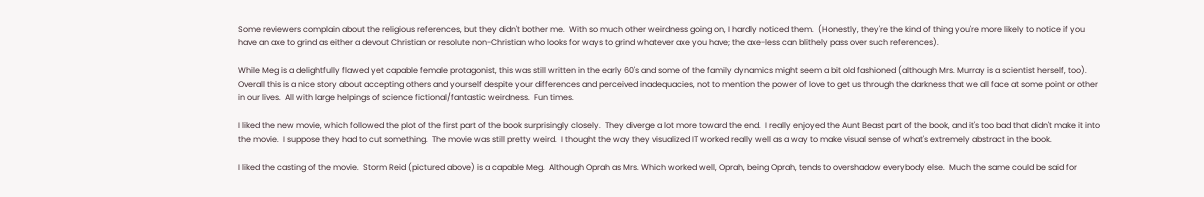Some reviewers complain about the religious references, but they didn't bother me.  With so much other weirdness going on, I hardly noticed them.  (Honestly, they're the kind of thing you're more likely to notice if you have an axe to grind as either a devout Christian or resolute non-Christian who looks for ways to grind whatever axe you have; the axe-less can blithely pass over such references).

While Meg is a delightfully flawed yet capable female protagonist, this was still written in the early 60's and some of the family dynamics might seem a bit old fashioned (although Mrs. Murray is a scientist herself, too).  Overall this is a nice story about accepting others and yourself despite your differences and perceived inadequacies, not to mention the power of love to get us through the darkness that we all face at some point or other in our lives.  All with large helpings of science fictional/fantastic weirdness.  Fun times.

I liked the new movie, which followed the plot of the first part of the book surprisingly closely.  They diverge a lot more toward the end.  I really enjoyed the Aunt Beast part of the book, and it's too bad that didn't make it into the movie.  I suppose they had to cut something.  The movie was still pretty weird.  I thought the way they visualized IT worked really well as a way to make visual sense of what's extremely abstract in the book.

I liked the casting of the movie.  Storm Reid (pictured above) is a capable Meg.  Although Oprah as Mrs. Which worked well, Oprah, being Oprah, tends to overshadow everybody else.  Much the same could be said for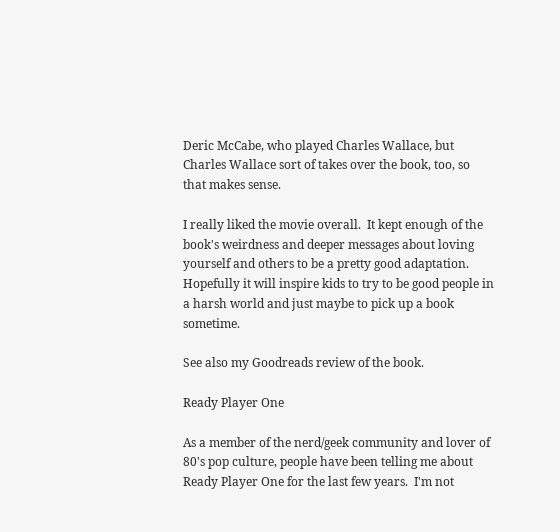Deric McCabe, who played Charles Wallace, but Charles Wallace sort of takes over the book, too, so that makes sense.

I really liked the movie overall.  It kept enough of the book's weirdness and deeper messages about loving yourself and others to be a pretty good adaptation.  Hopefully it will inspire kids to try to be good people in a harsh world and just maybe to pick up a book sometime.

See also my Goodreads review of the book.

Ready Player One

As a member of the nerd/geek community and lover of 80's pop culture, people have been telling me about Ready Player One for the last few years.  I'm not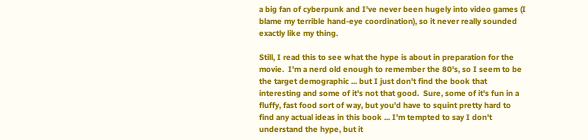a big fan of cyberpunk and I've never been hugely into video games (I blame my terrible hand-eye coordination), so it never really sounded exactly like my thing.

Still, I read this to see what the hype is about in preparation for the movie.  I'm a nerd old enough to remember the 80's, so I seem to be the target demographic ... but I just don't find the book that interesting and some of it's not that good.  Sure, some of it's fun in a fluffy, fast food sort of way, but you'd have to squint pretty hard to find any actual ideas in this book ... I'm tempted to say I don't understand the hype, but it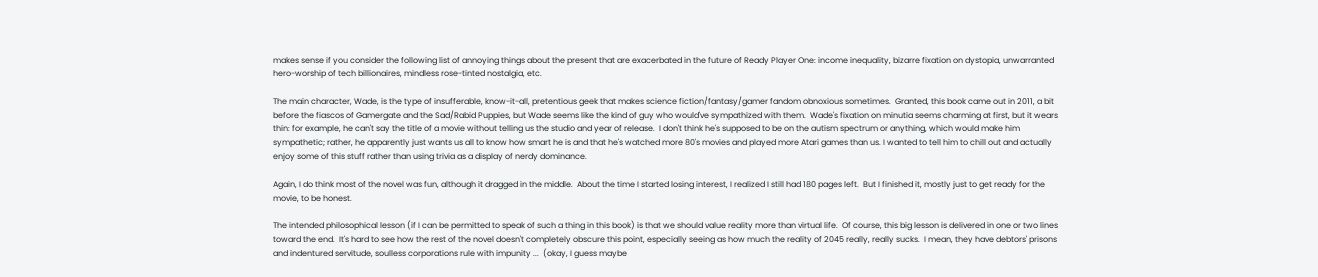makes sense if you consider the following list of annoying things about the present that are exacerbated in the future of Ready Player One: income inequality, bizarre fixation on dystopia, unwarranted hero-worship of tech billionaires, mindless rose-tinted nostalgia, etc.

The main character, Wade, is the type of insufferable, know-it-all, pretentious geek that makes science fiction/fantasy/gamer fandom obnoxious sometimes.  Granted, this book came out in 2011, a bit before the fiascos of Gamergate and the Sad/Rabid Puppies, but Wade seems like the kind of guy who would've sympathized with them.  Wade's fixation on minutia seems charming at first, but it wears thin: for example, he can't say the title of a movie without telling us the studio and year of release.  I don't think he's supposed to be on the autism spectrum or anything, which would make him sympathetic; rather, he apparently just wants us all to know how smart he is and that he's watched more 80's movies and played more Atari games than us. I wanted to tell him to chill out and actually enjoy some of this stuff rather than using trivia as a display of nerdy dominance.

Again, I do think most of the novel was fun, although it dragged in the middle.  About the time I started losing interest, I realized I still had 180 pages left.  But I finished it, mostly just to get ready for the movie, to be honest.

The intended philosophical lesson (if I can be permitted to speak of such a thing in this book) is that we should value reality more than virtual life.  Of course, this big lesson is delivered in one or two lines toward the end.  It's hard to see how the rest of the novel doesn't completely obscure this point, especially seeing as how much the reality of 2045 really, really sucks.  I mean, they have debtors' prisons and indentured servitude, soulless corporations rule with impunity ...  (okay, I guess maybe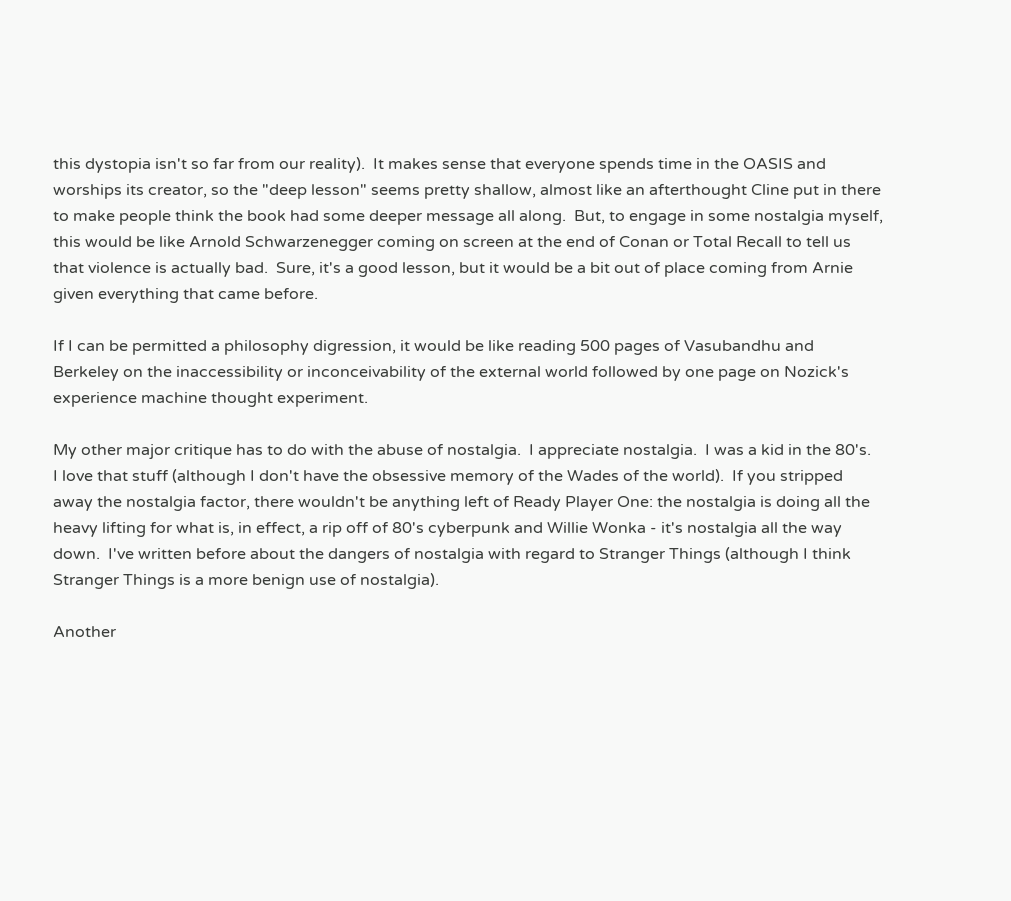this dystopia isn't so far from our reality).  It makes sense that everyone spends time in the OASIS and worships its creator, so the "deep lesson" seems pretty shallow, almost like an afterthought Cline put in there to make people think the book had some deeper message all along.  But, to engage in some nostalgia myself, this would be like Arnold Schwarzenegger coming on screen at the end of Conan or Total Recall to tell us that violence is actually bad.  Sure, it's a good lesson, but it would be a bit out of place coming from Arnie given everything that came before.

If I can be permitted a philosophy digression, it would be like reading 500 pages of Vasubandhu and Berkeley on the inaccessibility or inconceivability of the external world followed by one page on Nozick's experience machine thought experiment.

My other major critique has to do with the abuse of nostalgia.  I appreciate nostalgia.  I was a kid in the 80's.  I love that stuff (although I don't have the obsessive memory of the Wades of the world).  If you stripped away the nostalgia factor, there wouldn't be anything left of Ready Player One: the nostalgia is doing all the heavy lifting for what is, in effect, a rip off of 80's cyberpunk and Willie Wonka - it's nostalgia all the way down.  I've written before about the dangers of nostalgia with regard to Stranger Things (although I think Stranger Things is a more benign use of nostalgia).

Another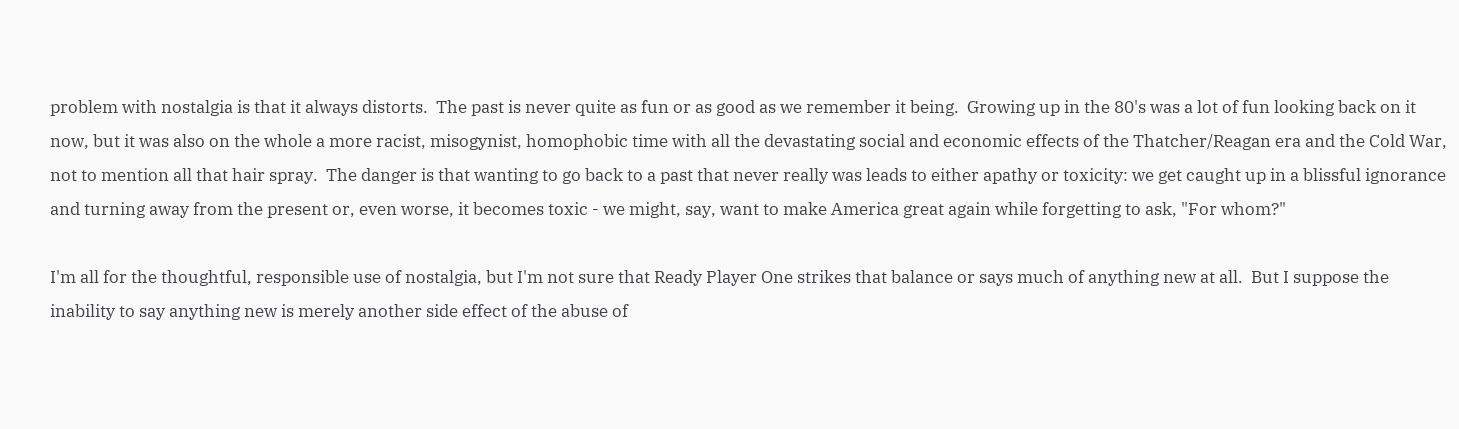problem with nostalgia is that it always distorts.  The past is never quite as fun or as good as we remember it being.  Growing up in the 80's was a lot of fun looking back on it now, but it was also on the whole a more racist, misogynist, homophobic time with all the devastating social and economic effects of the Thatcher/Reagan era and the Cold War, not to mention all that hair spray.  The danger is that wanting to go back to a past that never really was leads to either apathy or toxicity: we get caught up in a blissful ignorance and turning away from the present or, even worse, it becomes toxic - we might, say, want to make America great again while forgetting to ask, "For whom?"

I'm all for the thoughtful, responsible use of nostalgia, but I'm not sure that Ready Player One strikes that balance or says much of anything new at all.  But I suppose the inability to say anything new is merely another side effect of the abuse of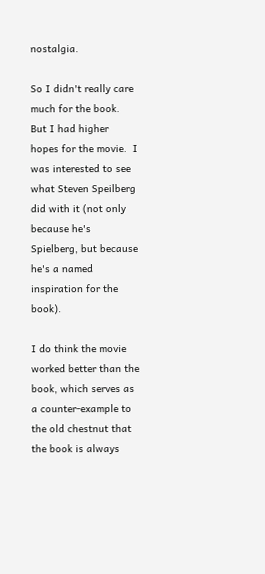nostalgia.

So I didn't really care much for the book.  But I had higher hopes for the movie.  I was interested to see what Steven Speilberg did with it (not only because he's Spielberg, but because he's a named inspiration for the book).

I do think the movie worked better than the book, which serves as a counter-example to the old chestnut that the book is always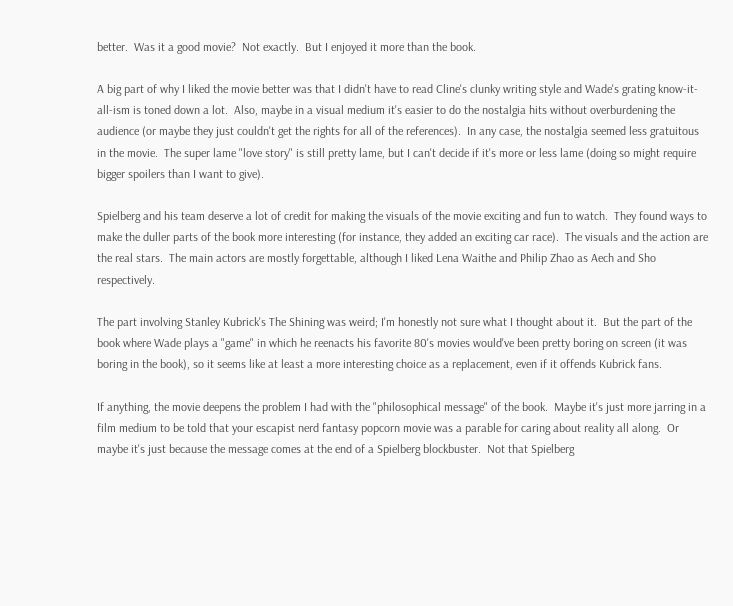better.  Was it a good movie?  Not exactly.  But I enjoyed it more than the book.

A big part of why I liked the movie better was that I didn't have to read Cline's clunky writing style and Wade's grating know-it-all-ism is toned down a lot.  Also, maybe in a visual medium it's easier to do the nostalgia hits without overburdening the audience (or maybe they just couldn't get the rights for all of the references).  In any case, the nostalgia seemed less gratuitous in the movie.  The super lame "love story" is still pretty lame, but I can't decide if it's more or less lame (doing so might require bigger spoilers than I want to give).

Spielberg and his team deserve a lot of credit for making the visuals of the movie exciting and fun to watch.  They found ways to make the duller parts of the book more interesting (for instance, they added an exciting car race).  The visuals and the action are the real stars.  The main actors are mostly forgettable, although I liked Lena Waithe and Philip Zhao as Aech and Sho respectively.

The part involving Stanley Kubrick's The Shining was weird; I'm honestly not sure what I thought about it.  But the part of the book where Wade plays a "game" in which he reenacts his favorite 80's movies would've been pretty boring on screen (it was boring in the book), so it seems like at least a more interesting choice as a replacement, even if it offends Kubrick fans.

If anything, the movie deepens the problem I had with the "philosophical message" of the book.  Maybe it's just more jarring in a film medium to be told that your escapist nerd fantasy popcorn movie was a parable for caring about reality all along.  Or maybe it's just because the message comes at the end of a Spielberg blockbuster.  Not that Spielberg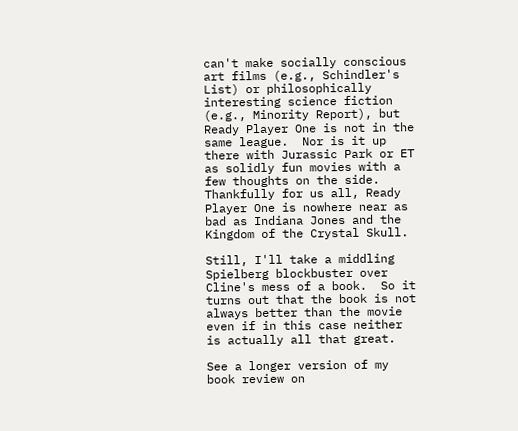can't make socially conscious art films (e.g., Schindler's List) or philosophically interesting science fiction (e.g., Minority Report), but Ready Player One is not in the same league.  Nor is it up there with Jurassic Park or ET as solidly fun movies with a few thoughts on the side.  Thankfully for us all, Ready Player One is nowhere near as bad as Indiana Jones and the Kingdom of the Crystal Skull.

Still, I'll take a middling Spielberg blockbuster over Cline's mess of a book.  So it turns out that the book is not always better than the movie even if in this case neither is actually all that great.

See a longer version of my book review on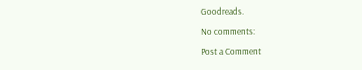Goodreads.

No comments:

Post a Comment